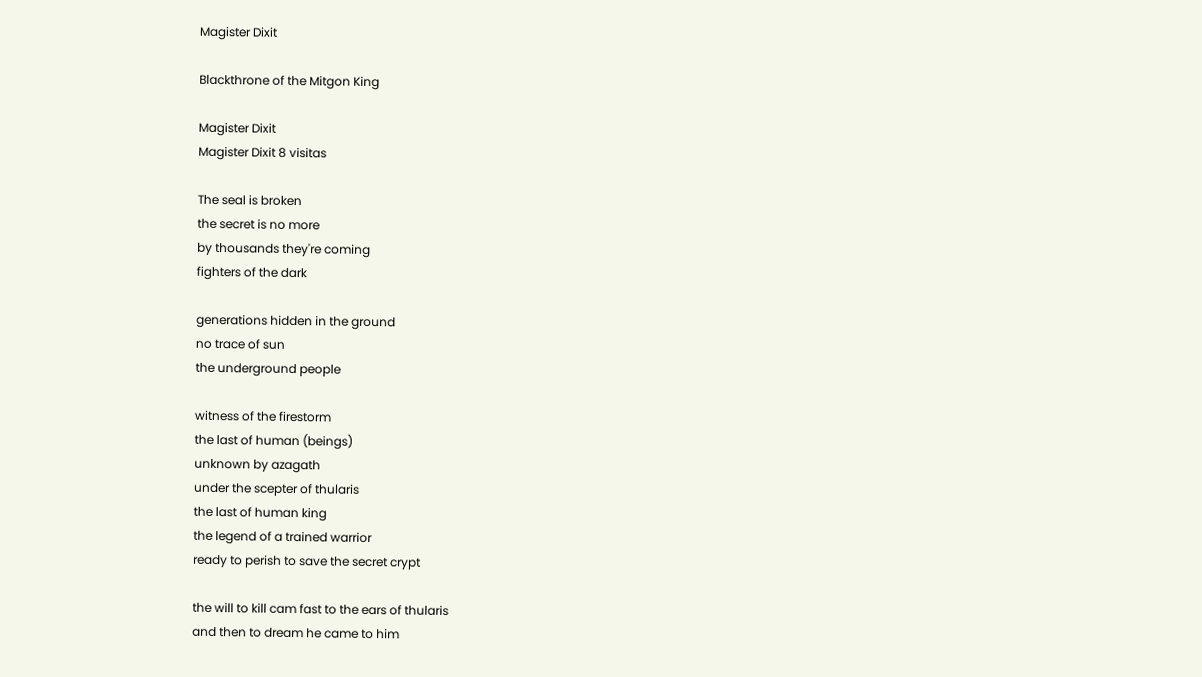Magister Dixit

Blackthrone of the Mitgon King

Magister Dixit
Magister Dixit 8 visitas

The seal is broken
the secret is no more
by thousands they're coming
fighters of the dark

generations hidden in the ground
no trace of sun
the underground people

witness of the firestorm
the last of human (beings)
unknown by azagath
under the scepter of thularis
the last of human king
the legend of a trained warrior
ready to perish to save the secret crypt

the will to kill cam fast to the ears of thularis
and then to dream he came to him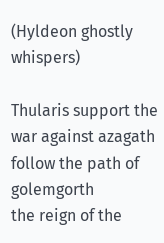(Hyldeon ghostly whispers)

Thularis support the war against azagath
follow the path of golemgorth
the reign of the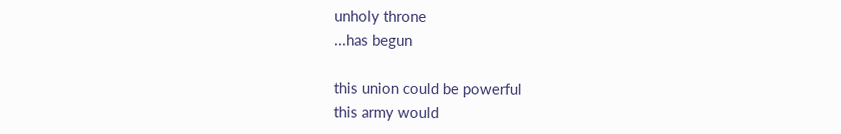unholy throne
...has begun

this union could be powerful
this army would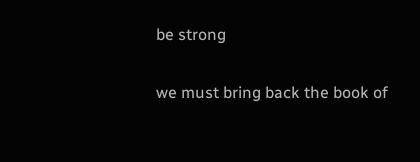be strong

we must bring back the book of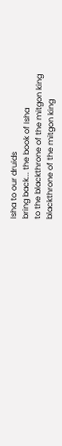Isha to our druids
bring back... the book of Isha
to the blackthrone of the mitgon king
blackthrone of the mitgon king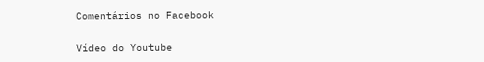Comentários no Facebook

Vídeo do Youtube